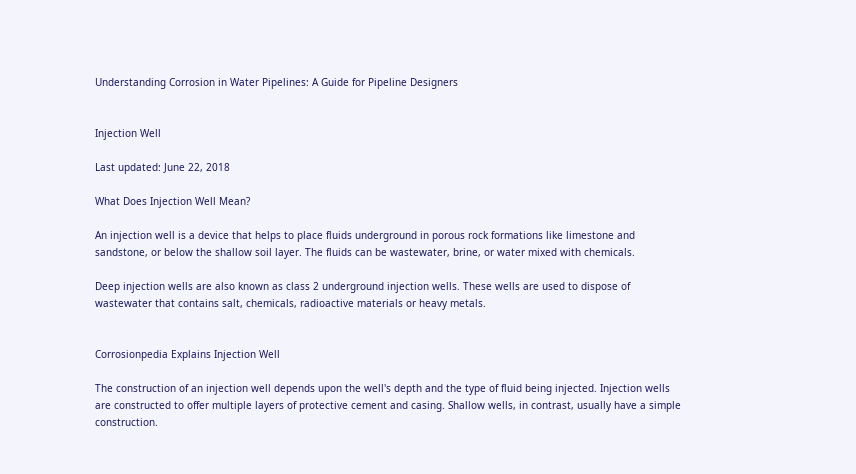Understanding Corrosion in Water Pipelines: A Guide for Pipeline Designers


Injection Well

Last updated: June 22, 2018

What Does Injection Well Mean?

An injection well is a device that helps to place fluids underground in porous rock formations like limestone and sandstone, or below the shallow soil layer. The fluids can be wastewater, brine, or water mixed with chemicals.

Deep injection wells are also known as class 2 underground injection wells. These wells are used to dispose of wastewater that contains salt, chemicals, radioactive materials or heavy metals.


Corrosionpedia Explains Injection Well

The construction of an injection well depends upon the well's depth and the type of fluid being injected. Injection wells are constructed to offer multiple layers of protective cement and casing. Shallow wells, in contrast, usually have a simple construction.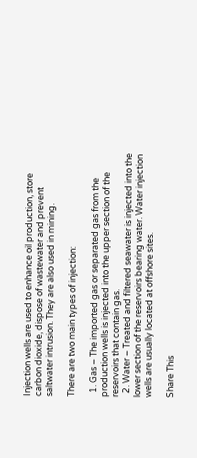Injection wells are used to enhance oil production, store carbon dioxide, dispose of wastewater and prevent saltwater intrusion. They are also used in mining.

There are two main types of injection:

  1. Gas – The imported gas or separated gas from the production wells is injected into the upper section of the reservoirs that contain gas.
  2. Water – Treated and filtered seawater is injected into the lower section of the reservoirs bearing water. Water injection wells are usually located at offshore sites.

Share This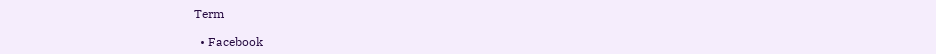Term

  • Facebook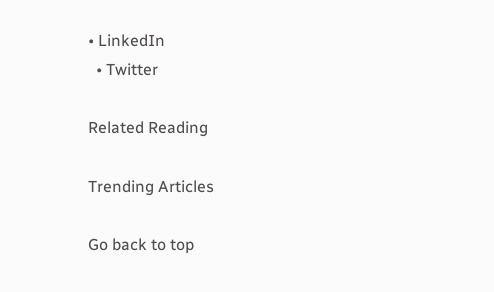• LinkedIn
  • Twitter

Related Reading

Trending Articles

Go back to top